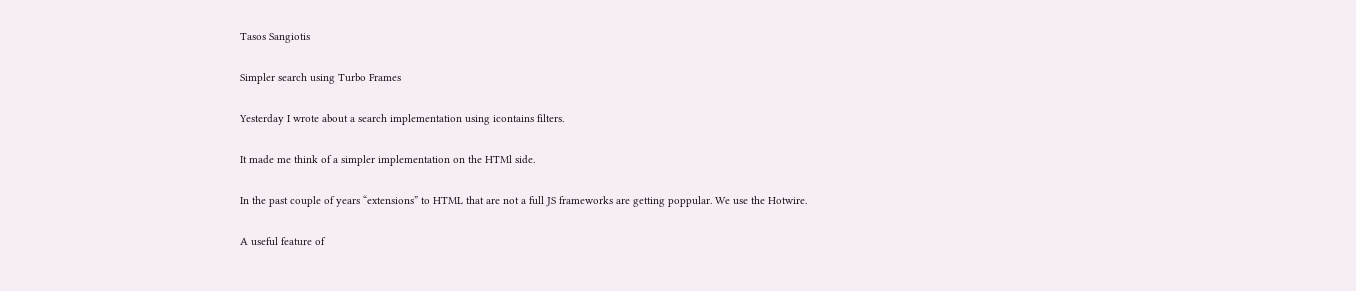Tasos Sangiotis

Simpler search using Turbo Frames

Yesterday I wrote about a search implementation using icontains filters.

It made me think of a simpler implementation on the HTMl side.

In the past couple of years “extensions” to HTML that are not a full JS frameworks are getting poppular. We use the Hotwire.

A useful feature of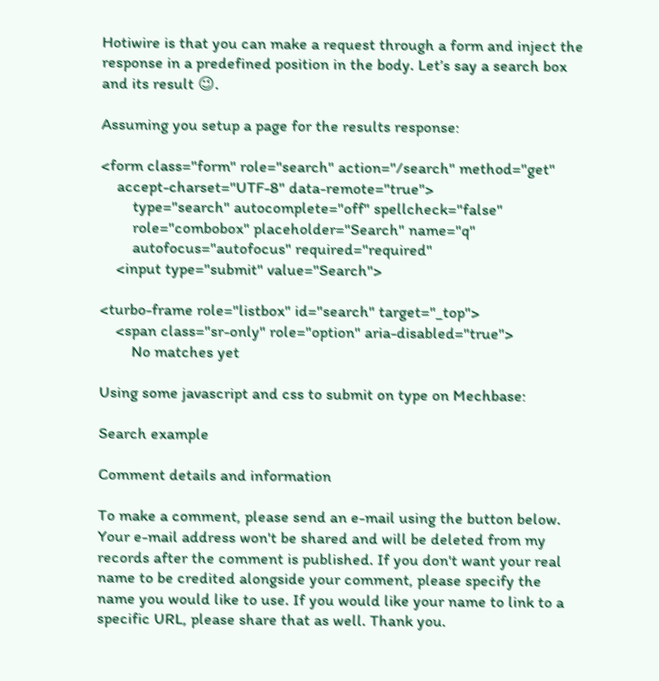Hotiwire is that you can make a request through a form and inject the response in a predefined position in the body. Let’s say a search box and its result 😉.

Assuming you setup a page for the results response:

<form class="form" role="search" action="/search" method="get"
    accept-charset="UTF-8" data-remote="true">
        type="search" autocomplete="off" spellcheck="false"
        role="combobox" placeholder="Search" name="q"
        autofocus="autofocus" required="required"
    <input type="submit" value="Search">

<turbo-frame role="listbox" id="search" target="_top">
    <span class="sr-only" role="option" aria-disabled="true">
        No matches yet

Using some javascript and css to submit on type on Mechbase:

Search example

Comment details and information

To make a comment, please send an e-mail using the button below. Your e-mail address won't be shared and will be deleted from my records after the comment is published. If you don't want your real name to be credited alongside your comment, please specify the name you would like to use. If you would like your name to link to a specific URL, please share that as well. Thank you.